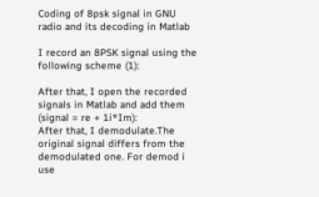Coding of 8psk signal in GNU radio and its decoding in Matlab

I record an 8PSK signal using the following scheme (1):

After that, I open the recorded signals in Matlab and add them (signal = re + 1i*Im):
After that, I demodulate.The original signal differs from the demodulated one. For demod i use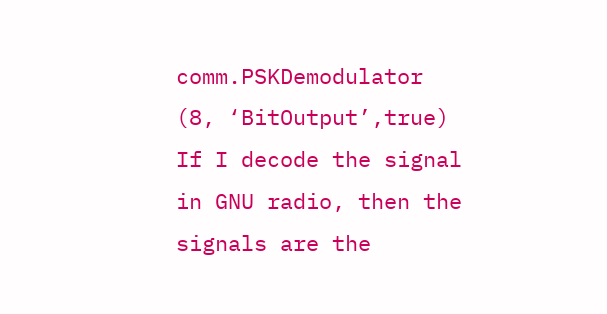comm.PSKDemodulator (8, ‘BitOutput’,true)
If I decode the signal in GNU radio, then the signals are the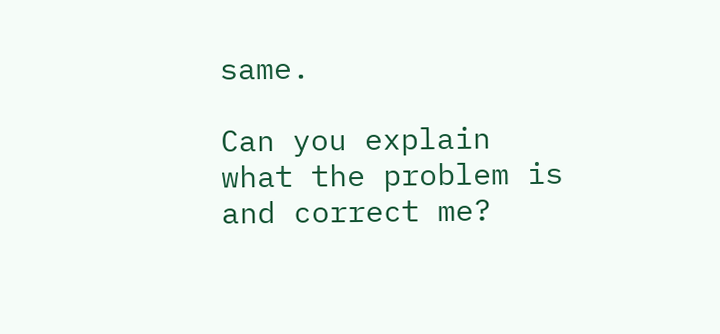same.

Can you explain what the problem is and correct me?